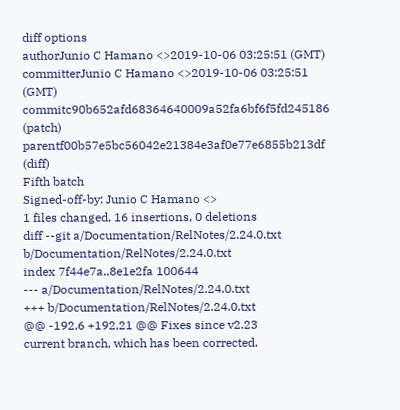diff options
authorJunio C Hamano <>2019-10-06 03:25:51 (GMT)
committerJunio C Hamano <>2019-10-06 03:25:51 (GMT)
commitc90b652afd68364640009a52fa6bf6f5fd245186 (patch)
parentf00b57e5bc56042e21384e3af0e77e6855b213df (diff)
Fifth batch
Signed-off-by: Junio C Hamano <>
1 files changed, 16 insertions, 0 deletions
diff --git a/Documentation/RelNotes/2.24.0.txt b/Documentation/RelNotes/2.24.0.txt
index 7f44e7a..8e1e2fa 100644
--- a/Documentation/RelNotes/2.24.0.txt
+++ b/Documentation/RelNotes/2.24.0.txt
@@ -192,6 +192,21 @@ Fixes since v2.23
current branch, which has been corrected.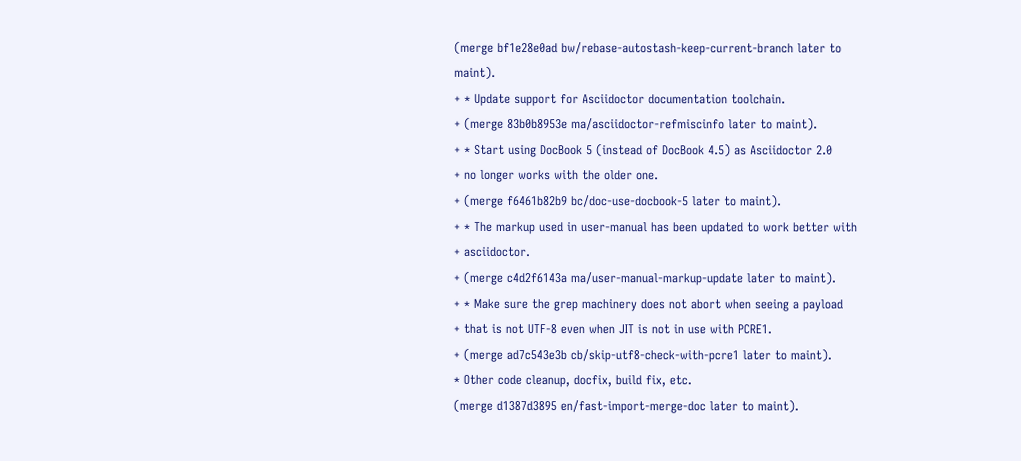(merge bf1e28e0ad bw/rebase-autostash-keep-current-branch later to maint).
+ * Update support for Asciidoctor documentation toolchain.
+ (merge 83b0b8953e ma/asciidoctor-refmiscinfo later to maint).
+ * Start using DocBook 5 (instead of DocBook 4.5) as Asciidoctor 2.0
+ no longer works with the older one.
+ (merge f6461b82b9 bc/doc-use-docbook-5 later to maint).
+ * The markup used in user-manual has been updated to work better with
+ asciidoctor.
+ (merge c4d2f6143a ma/user-manual-markup-update later to maint).
+ * Make sure the grep machinery does not abort when seeing a payload
+ that is not UTF-8 even when JIT is not in use with PCRE1.
+ (merge ad7c543e3b cb/skip-utf8-check-with-pcre1 later to maint).
* Other code cleanup, docfix, build fix, etc.
(merge d1387d3895 en/fast-import-merge-doc later to maint).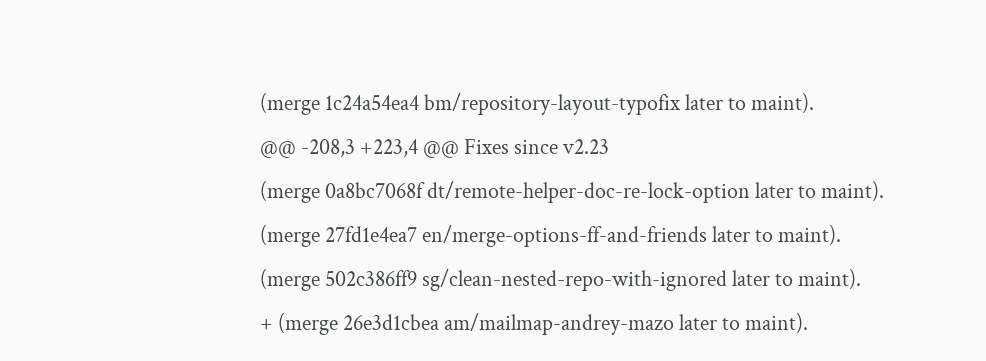(merge 1c24a54ea4 bm/repository-layout-typofix later to maint).
@@ -208,3 +223,4 @@ Fixes since v2.23
(merge 0a8bc7068f dt/remote-helper-doc-re-lock-option later to maint).
(merge 27fd1e4ea7 en/merge-options-ff-and-friends later to maint).
(merge 502c386ff9 sg/clean-nested-repo-with-ignored later to maint).
+ (merge 26e3d1cbea am/mailmap-andrey-mazo later to maint).